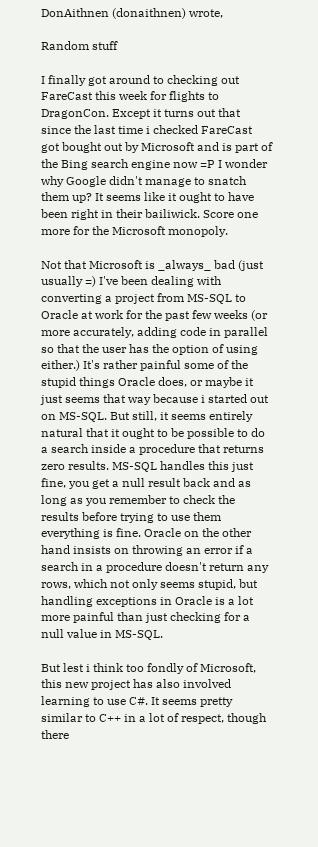DonAithnen (donaithnen) wrote,

Random stuff

I finally got around to checking out FareCast this week for flights to DragonCon. Except it turns out that since the last time i checked FareCast got bought out by Microsoft and is part of the Bing search engine now =P I wonder why Google didn't manage to snatch them up? It seems like it ought to have been right in their bailiwick. Score one more for the Microsoft monopoly.

Not that Microsoft is _always_ bad (just usually =) I've been dealing with converting a project from MS-SQL to Oracle at work for the past few weeks (or more accurately, adding code in parallel so that the user has the option of using either.) It's rather painful some of the stupid things Oracle does, or maybe it just seems that way because i started out on MS-SQL. But still, it seems entirely natural that it ought to be possible to do a search inside a procedure that returns zero results. MS-SQL handles this just fine, you get a null result back and as long as you remember to check the results before trying to use them everything is fine. Oracle on the other hand insists on throwing an error if a search in a procedure doesn't return any rows, which not only seems stupid, but handling exceptions in Oracle is a lot more painful than just checking for a null value in MS-SQL.

But lest i think too fondly of Microsoft, this new project has also involved learning to use C#. It seems pretty similar to C++ in a lot of respect, though there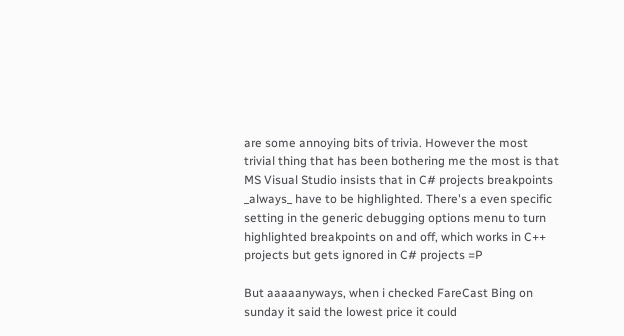are some annoying bits of trivia. However the most trivial thing that has been bothering me the most is that MS Visual Studio insists that in C# projects breakpoints _always_ have to be highlighted. There's a even specific setting in the generic debugging options menu to turn highlighted breakpoints on and off, which works in C++ projects but gets ignored in C# projects =P

But aaaaanyways, when i checked FareCast Bing on sunday it said the lowest price it could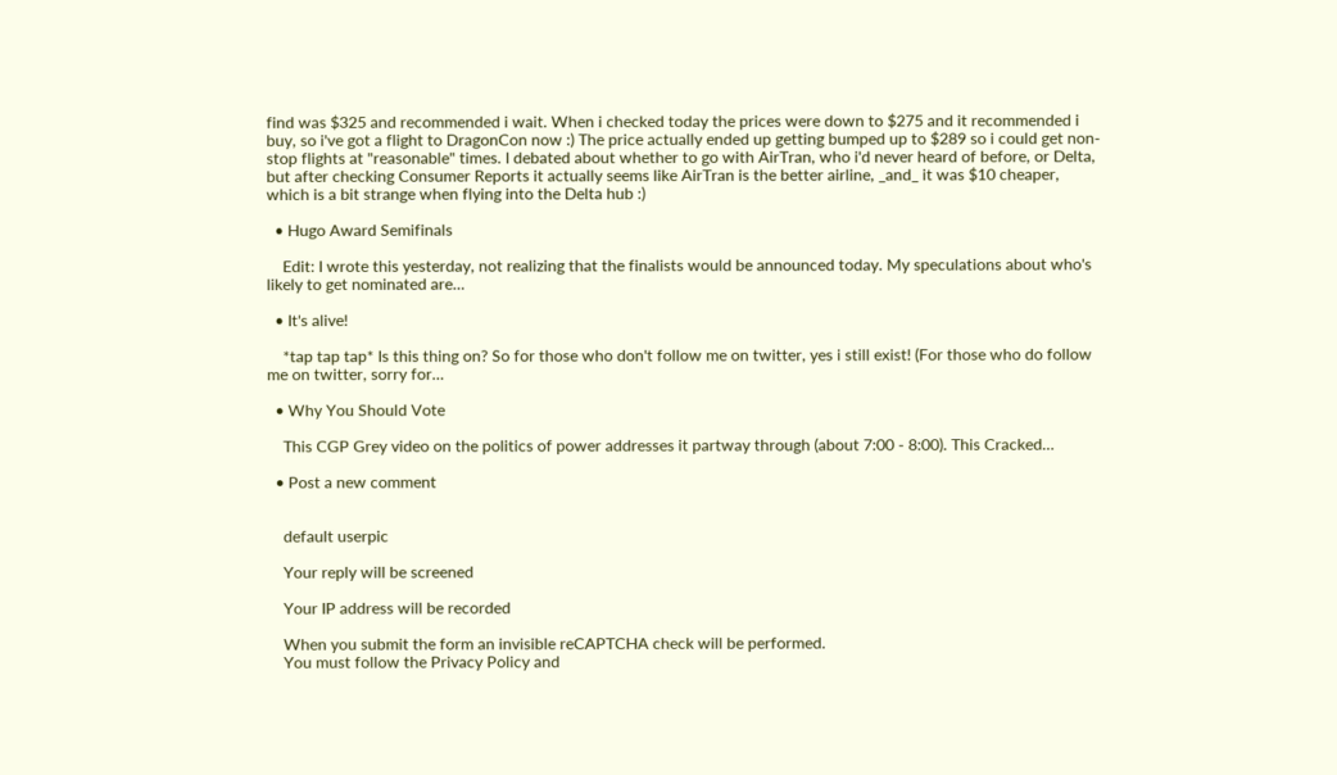find was $325 and recommended i wait. When i checked today the prices were down to $275 and it recommended i buy, so i've got a flight to DragonCon now :) The price actually ended up getting bumped up to $289 so i could get non-stop flights at "reasonable" times. I debated about whether to go with AirTran, who i'd never heard of before, or Delta, but after checking Consumer Reports it actually seems like AirTran is the better airline, _and_ it was $10 cheaper, which is a bit strange when flying into the Delta hub :)

  • Hugo Award Semifinals

    Edit: I wrote this yesterday, not realizing that the finalists would be announced today. My speculations about who's likely to get nominated are…

  • It's alive!

    *tap tap tap* Is this thing on? So for those who don't follow me on twitter, yes i still exist! (For those who do follow me on twitter, sorry for…

  • Why You Should Vote

    This CGP Grey video on the politics of power addresses it partway through (about 7:00 - 8:00). This Cracked…

  • Post a new comment


    default userpic

    Your reply will be screened

    Your IP address will be recorded

    When you submit the form an invisible reCAPTCHA check will be performed.
    You must follow the Privacy Policy and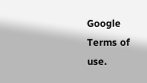Google Terms of use.